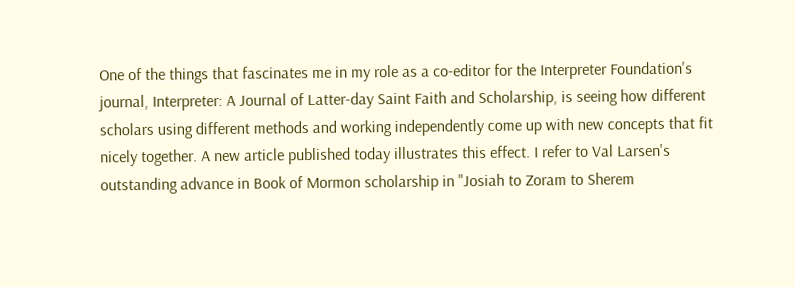One of the things that fascinates me in my role as a co-editor for the Interpreter Foundation's journal, Interpreter: A Journal of Latter-day Saint Faith and Scholarship, is seeing how different scholars using different methods and working independently come up with new concepts that fit nicely together. A new article published today illustrates this effect. I refer to Val Larsen's outstanding advance in Book of Mormon scholarship in "Josiah to Zoram to Sherem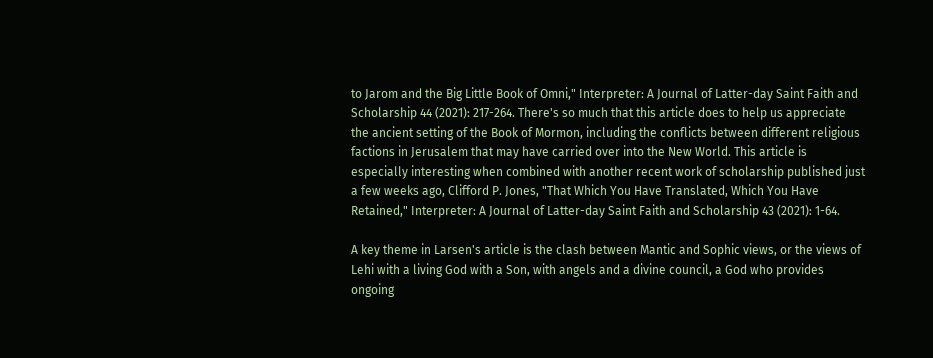to Jarom and the Big Little Book of Omni," Interpreter: A Journal of Latter-day Saint Faith and Scholarship 44 (2021): 217-264. There's so much that this article does to help us appreciate the ancient setting of the Book of Mormon, including the conflicts between different religious factions in Jerusalem that may have carried over into the New World. This article is especially interesting when combined with another recent work of scholarship published just a few weeks ago, Clifford P. Jones, "That Which You Have Translated, Which You Have Retained," Interpreter: A Journal of Latter-day Saint Faith and Scholarship 43 (2021): 1-64.

A key theme in Larsen's article is the clash between Mantic and Sophic views, or the views of Lehi with a living God with a Son, with angels and a divine council, a God who provides ongoing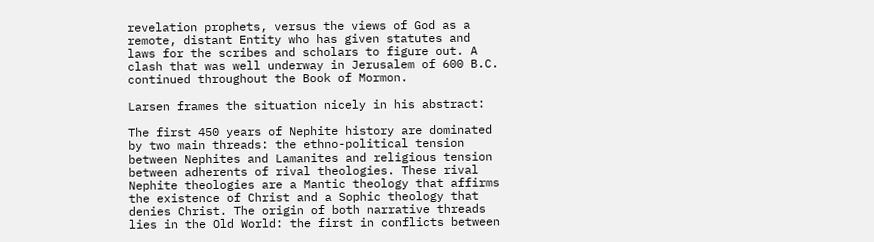revelation prophets, versus the views of God as a remote, distant Entity who has given statutes and laws for the scribes and scholars to figure out. A clash that was well underway in Jerusalem of 600 B.C. continued throughout the Book of Mormon.

Larsen frames the situation nicely in his abstract:

The first 450 years of Nephite history are dominated by two main threads: the ethno-political tension between Nephites and Lamanites and religious tension between adherents of rival theologies. These rival Nephite theologies are a Mantic theology that affirms the existence of Christ and a Sophic theology that denies Christ. The origin of both narrative threads lies in the Old World: the first in conflicts between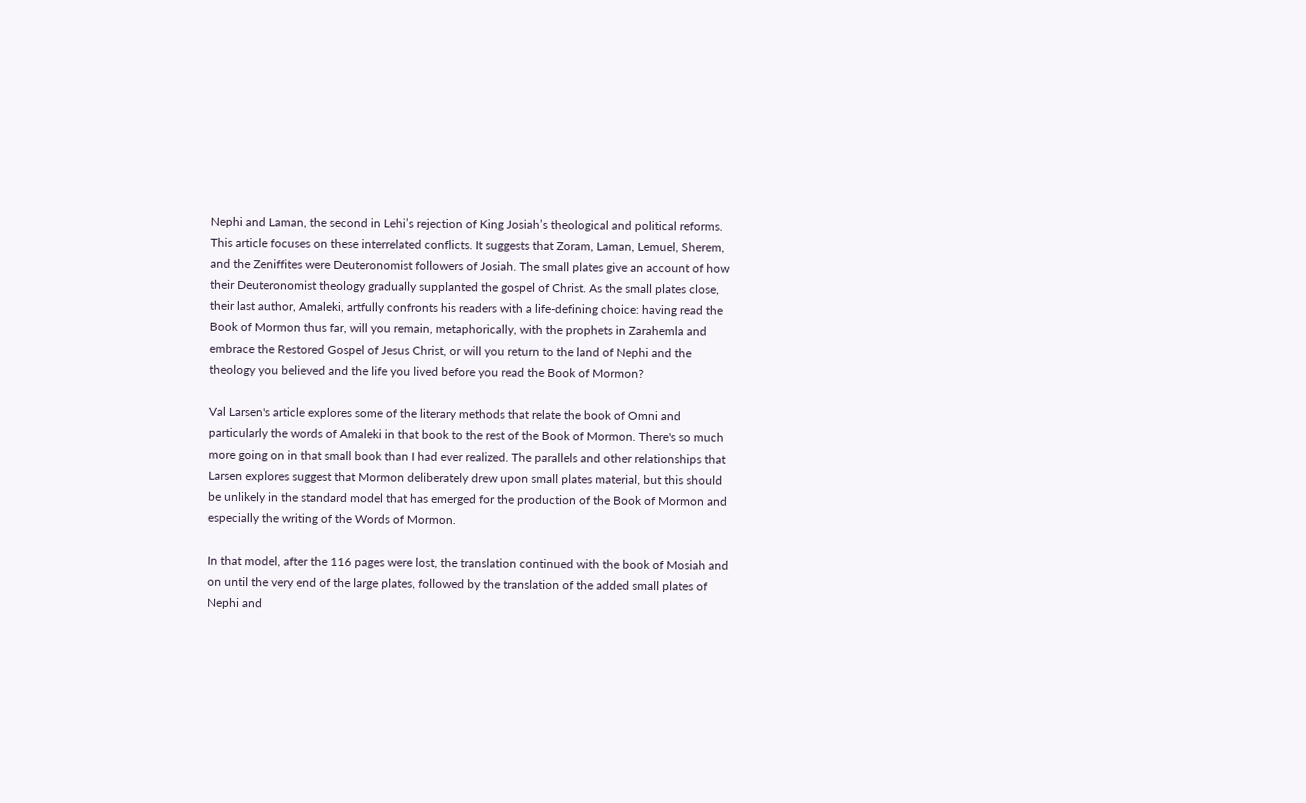Nephi and Laman, the second in Lehi’s rejection of King Josiah’s theological and political reforms. This article focuses on these interrelated conflicts. It suggests that Zoram, Laman, Lemuel, Sherem, and the Zeniffites were Deuteronomist followers of Josiah. The small plates give an account of how their Deuteronomist theology gradually supplanted the gospel of Christ. As the small plates close, their last author, Amaleki, artfully confronts his readers with a life-defining choice: having read the Book of Mormon thus far, will you remain, metaphorically, with the prophets in Zarahemla and embrace the Restored Gospel of Jesus Christ, or will you return to the land of Nephi and the theology you believed and the life you lived before you read the Book of Mormon?

Val Larsen's article explores some of the literary methods that relate the book of Omni and particularly the words of Amaleki in that book to the rest of the Book of Mormon. There's so much more going on in that small book than I had ever realized. The parallels and other relationships that Larsen explores suggest that Mormon deliberately drew upon small plates material, but this should be unlikely in the standard model that has emerged for the production of the Book of Mormon and especially the writing of the Words of Mormon.

In that model, after the 116 pages were lost, the translation continued with the book of Mosiah and on until the very end of the large plates, followed by the translation of the added small plates of Nephi and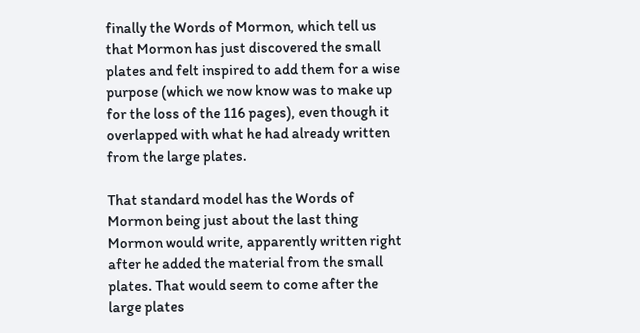finally the Words of Mormon, which tell us that Mormon has just discovered the small plates and felt inspired to add them for a wise purpose (which we now know was to make up for the loss of the 116 pages), even though it overlapped with what he had already written from the large plates.

That standard model has the Words of Mormon being just about the last thing Mormon would write, apparently written right after he added the material from the small plates. That would seem to come after the large plates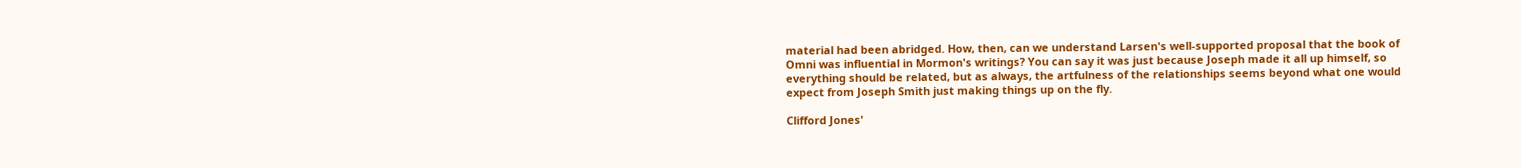material had been abridged. How, then, can we understand Larsen's well-supported proposal that the book of Omni was influential in Mormon's writings? You can say it was just because Joseph made it all up himself, so everything should be related, but as always, the artfulness of the relationships seems beyond what one would expect from Joseph Smith just making things up on the fly.

Clifford Jones'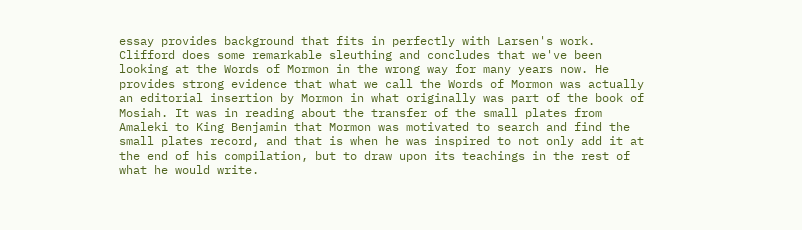essay provides background that fits in perfectly with Larsen's work. Clifford does some remarkable sleuthing and concludes that we've been looking at the Words of Mormon in the wrong way for many years now. He provides strong evidence that what we call the Words of Mormon was actually an editorial insertion by Mormon in what originally was part of the book of Mosiah. It was in reading about the transfer of the small plates from Amaleki to King Benjamin that Mormon was motivated to search and find the small plates record, and that is when he was inspired to not only add it at the end of his compilation, but to draw upon its teachings in the rest of what he would write.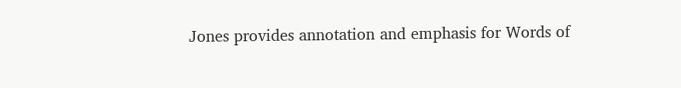Jones provides annotation and emphasis for Words of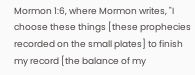Mormon 1:6, where Mormon writes, "I choose these things [these prophecies recorded on the small plates] to finish my record [the balance of my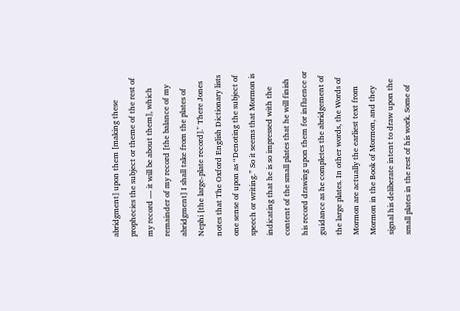abridgment] upon them [making these prophecies the subject or theme of the rest of my record — it will be about them], which remainder of my record [the balance of my abridgment] I shall take from the plates of Nephi [the large-plate record]." There Jones notes that The Oxford English Dictionary lists one sense of upon as “Denoting the subject of speech or writing.” So it seems that Mormon is indicating that he is so impressed with the content of the small plates that he will finish his record drawing upon them for influence or guidance as he completes the abridgement of the large plates. In other words, the Words of Mormon are actually the earliest text from Mormon in the Book of Mormon, and they signal his deliberate intent to draw upon the small plates in the rest of his work. Some of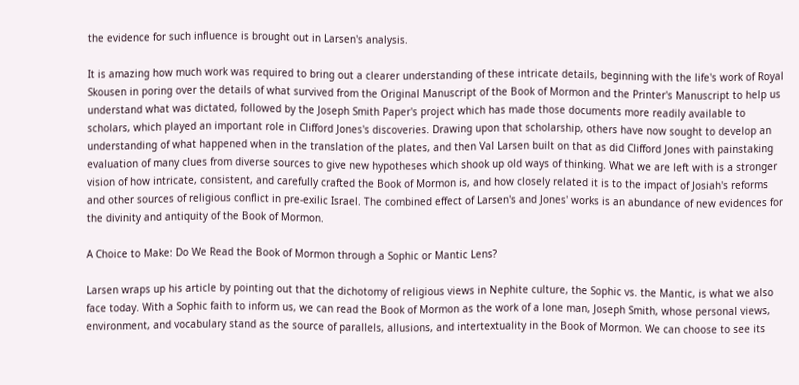the evidence for such influence is brought out in Larsen's analysis.

It is amazing how much work was required to bring out a clearer understanding of these intricate details, beginning with the life's work of Royal Skousen in poring over the details of what survived from the Original Manuscript of the Book of Mormon and the Printer's Manuscript to help us understand what was dictated, followed by the Joseph Smith Paper's project which has made those documents more readily available to scholars, which played an important role in Clifford Jones's discoveries. Drawing upon that scholarship, others have now sought to develop an understanding of what happened when in the translation of the plates, and then Val Larsen built on that as did Clifford Jones with painstaking evaluation of many clues from diverse sources to give new hypotheses which shook up old ways of thinking. What we are left with is a stronger vision of how intricate, consistent, and carefully crafted the Book of Mormon is, and how closely related it is to the impact of Josiah's reforms and other sources of religious conflict in pre-exilic Israel. The combined effect of Larsen's and Jones' works is an abundance of new evidences for the divinity and antiquity of the Book of Mormon.

A Choice to Make: Do We Read the Book of Mormon through a Sophic or Mantic Lens?

Larsen wraps up his article by pointing out that the dichotomy of religious views in Nephite culture, the Sophic vs. the Mantic, is what we also face today. With a Sophic faith to inform us, we can read the Book of Mormon as the work of a lone man, Joseph Smith, whose personal views, environment, and vocabulary stand as the source of parallels, allusions, and intertextuality in the Book of Mormon. We can choose to see its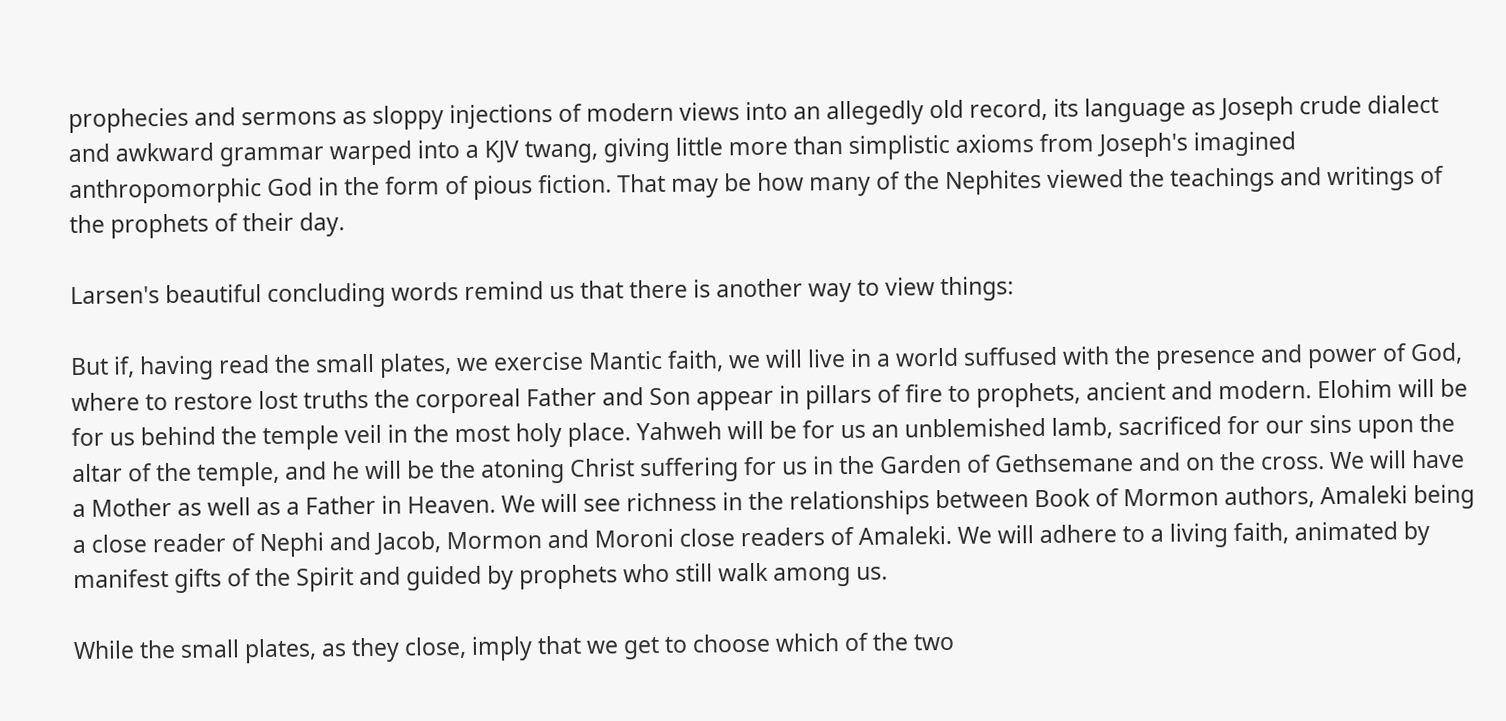prophecies and sermons as sloppy injections of modern views into an allegedly old record, its language as Joseph crude dialect and awkward grammar warped into a KJV twang, giving little more than simplistic axioms from Joseph's imagined anthropomorphic God in the form of pious fiction. That may be how many of the Nephites viewed the teachings and writings of the prophets of their day.

Larsen's beautiful concluding words remind us that there is another way to view things:

But if, having read the small plates, we exercise Mantic faith, we will live in a world suffused with the presence and power of God, where to restore lost truths the corporeal Father and Son appear in pillars of fire to prophets, ancient and modern. Elohim will be for us behind the temple veil in the most holy place. Yahweh will be for us an unblemished lamb, sacrificed for our sins upon the altar of the temple, and he will be the atoning Christ suffering for us in the Garden of Gethsemane and on the cross. We will have a Mother as well as a Father in Heaven. We will see richness in the relationships between Book of Mormon authors, Amaleki being a close reader of Nephi and Jacob, Mormon and Moroni close readers of Amaleki. We will adhere to a living faith, animated by manifest gifts of the Spirit and guided by prophets who still walk among us.

While the small plates, as they close, imply that we get to choose which of the two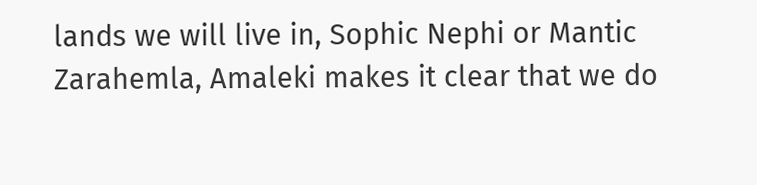lands we will live in, Sophic Nephi or Mantic Zarahemla, Amaleki makes it clear that we do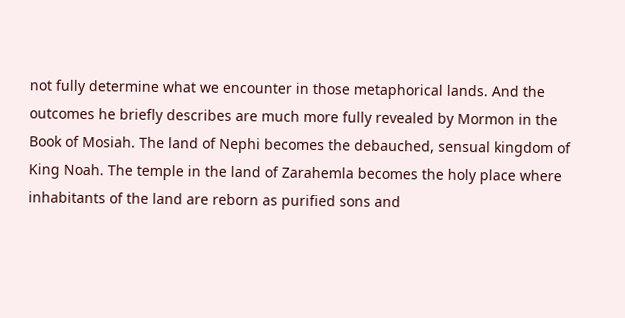not fully determine what we encounter in those metaphorical lands. And the outcomes he briefly describes are much more fully revealed by Mormon in the Book of Mosiah. The land of Nephi becomes the debauched, sensual kingdom of King Noah. The temple in the land of Zarahemla becomes the holy place where inhabitants of the land are reborn as purified sons and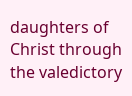daughters of Christ through the valedictory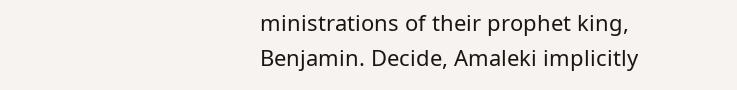ministrations of their prophet king, Benjamin. Decide, Amaleki implicitly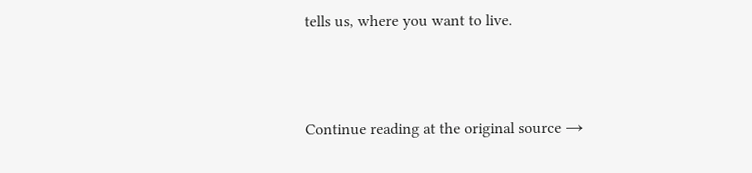tells us, where you want to live.



Continue reading at the original source →